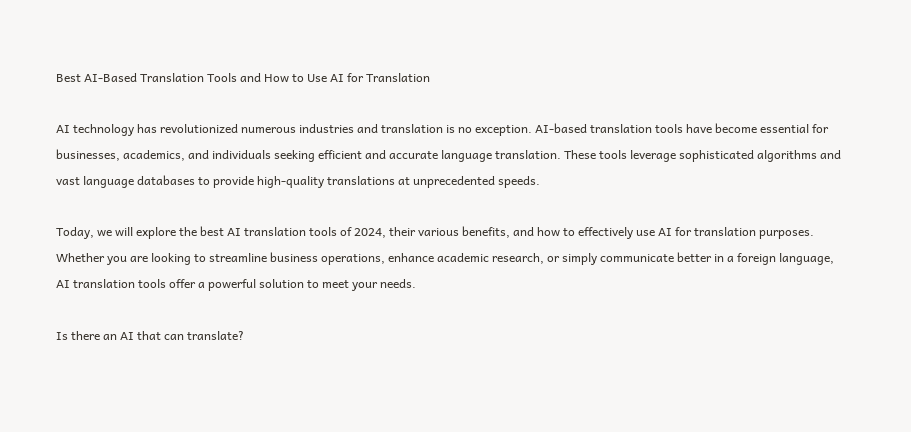Best AI-Based Translation Tools and How to Use AI for Translation

AI technology has revolutionized numerous industries and translation is no exception. AI-based translation tools have become essential for businesses, academics, and individuals seeking efficient and accurate language translation. These tools leverage sophisticated algorithms and vast language databases to provide high-quality translations at unprecedented speeds.

Today, we will explore the best AI translation tools of 2024, their various benefits, and how to effectively use AI for translation purposes. Whether you are looking to streamline business operations, enhance academic research, or simply communicate better in a foreign language, AI translation tools offer a powerful solution to meet your needs.

Is there an AI that can translate?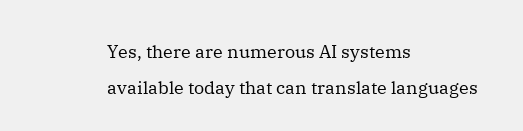Yes, there are numerous AI systems available today that can translate languages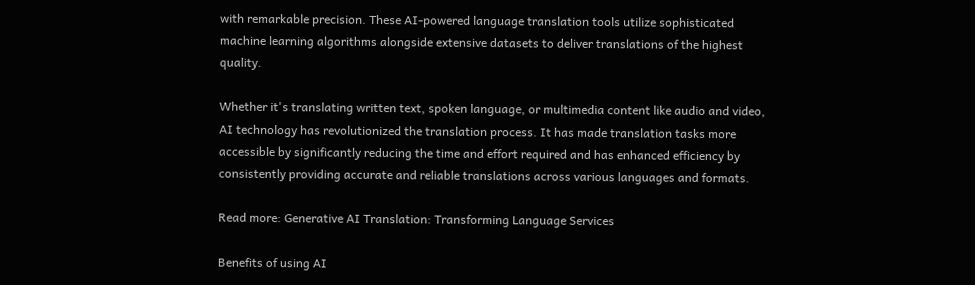with remarkable precision. These AI-powered language translation tools utilize sophisticated machine learning algorithms alongside extensive datasets to deliver translations of the highest quality.

Whether it's translating written text, spoken language, or multimedia content like audio and video, AI technology has revolutionized the translation process. It has made translation tasks more accessible by significantly reducing the time and effort required and has enhanced efficiency by consistently providing accurate and reliable translations across various languages and formats.

Read more: Generative AI Translation: Transforming Language Services

Benefits of using AI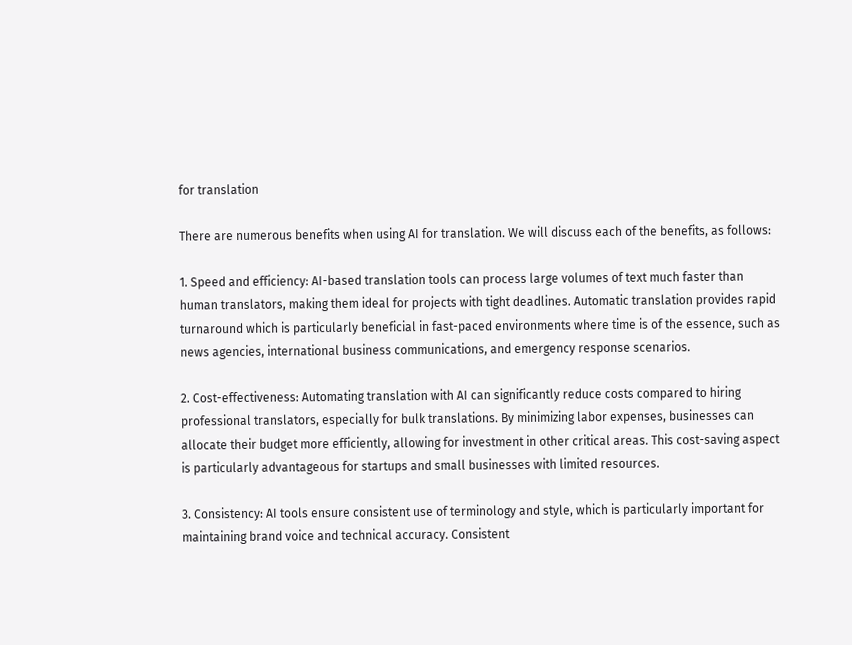for translation

There are numerous benefits when using AI for translation. We will discuss each of the benefits, as follows:

1. Speed and efficiency: AI-based translation tools can process large volumes of text much faster than human translators, making them ideal for projects with tight deadlines. Automatic translation provides rapid turnaround which is particularly beneficial in fast-paced environments where time is of the essence, such as news agencies, international business communications, and emergency response scenarios.

2. Cost-effectiveness: Automating translation with AI can significantly reduce costs compared to hiring professional translators, especially for bulk translations. By minimizing labor expenses, businesses can allocate their budget more efficiently, allowing for investment in other critical areas. This cost-saving aspect is particularly advantageous for startups and small businesses with limited resources.

3. Consistency: AI tools ensure consistent use of terminology and style, which is particularly important for maintaining brand voice and technical accuracy. Consistent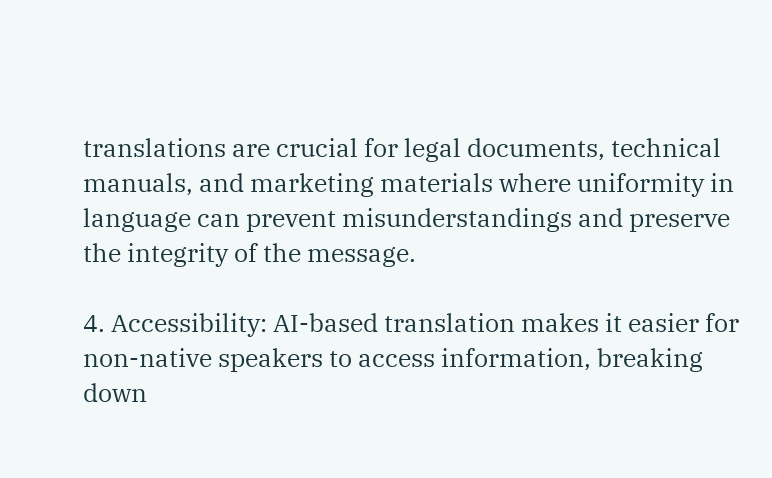translations are crucial for legal documents, technical manuals, and marketing materials where uniformity in language can prevent misunderstandings and preserve the integrity of the message.

4. Accessibility: AI-based translation makes it easier for non-native speakers to access information, breaking down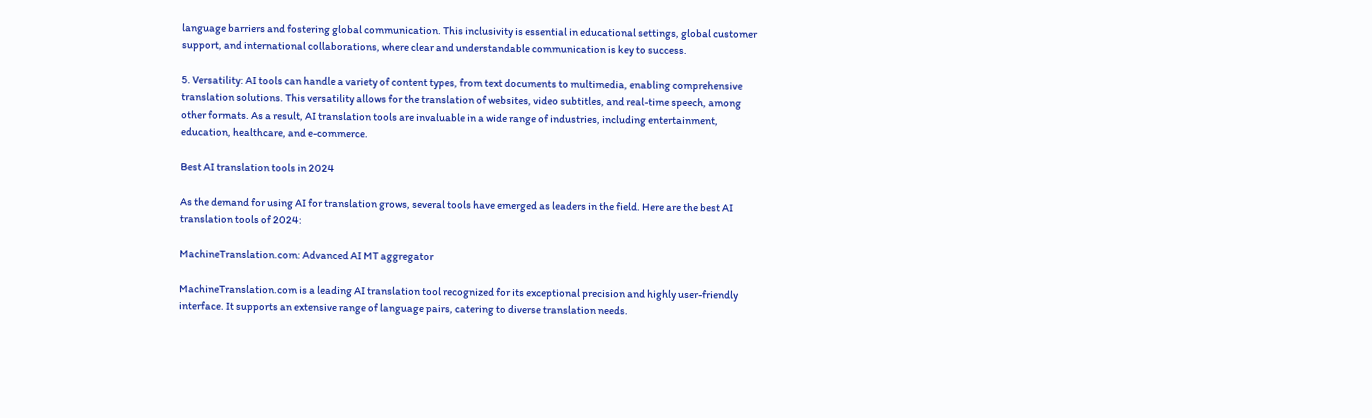language barriers and fostering global communication. This inclusivity is essential in educational settings, global customer support, and international collaborations, where clear and understandable communication is key to success.

5. Versatility: AI tools can handle a variety of content types, from text documents to multimedia, enabling comprehensive translation solutions. This versatility allows for the translation of websites, video subtitles, and real-time speech, among other formats. As a result, AI translation tools are invaluable in a wide range of industries, including entertainment, education, healthcare, and e-commerce.

Best AI translation tools in 2024

As the demand for using AI for translation grows, several tools have emerged as leaders in the field. Here are the best AI translation tools of 2024:

MachineTranslation.com: Advanced AI MT aggregator

MachineTranslation.com is a leading AI translation tool recognized for its exceptional precision and highly user-friendly interface. It supports an extensive range of language pairs, catering to diverse translation needs.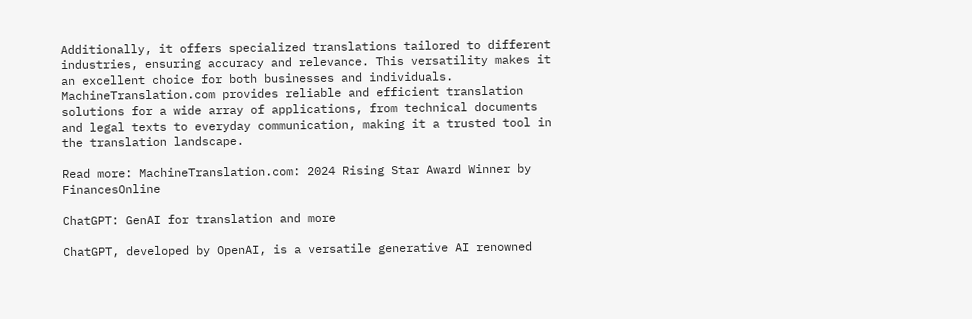Additionally, it offers specialized translations tailored to different industries, ensuring accuracy and relevance. This versatility makes it an excellent choice for both businesses and individuals. MachineTranslation.com provides reliable and efficient translation solutions for a wide array of applications, from technical documents and legal texts to everyday communication, making it a trusted tool in the translation landscape.

Read more: MachineTranslation.com: 2024 Rising Star Award Winner by FinancesOnline

ChatGPT: GenAI for translation and more

ChatGPT, developed by OpenAI, is a versatile generative AI renowned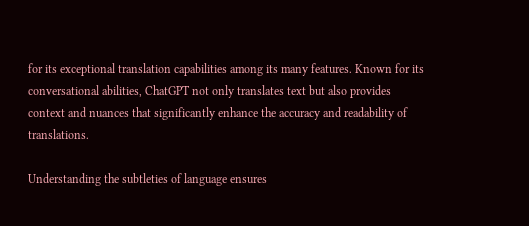for its exceptional translation capabilities among its many features. Known for its conversational abilities, ChatGPT not only translates text but also provides context and nuances that significantly enhance the accuracy and readability of translations.

Understanding the subtleties of language ensures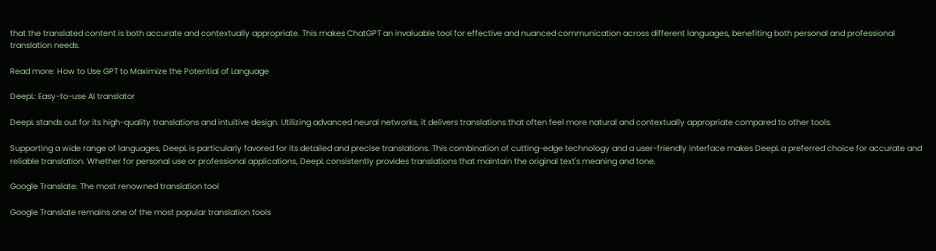that the translated content is both accurate and contextually appropriate. This makes ChatGPT an invaluable tool for effective and nuanced communication across different languages, benefiting both personal and professional translation needs.

Read more: How to Use GPT to Maximize the Potential of Language

DeepL: Easy-to-use AI translator

DeepL stands out for its high-quality translations and intuitive design. Utilizing advanced neural networks, it delivers translations that often feel more natural and contextually appropriate compared to other tools.

Supporting a wide range of languages, DeepL is particularly favored for its detailed and precise translations. This combination of cutting-edge technology and a user-friendly interface makes DeepL a preferred choice for accurate and reliable translation. Whether for personal use or professional applications, DeepL consistently provides translations that maintain the original text's meaning and tone.

Google Translate: The most renowned translation tool

Google Translate remains one of the most popular translation tools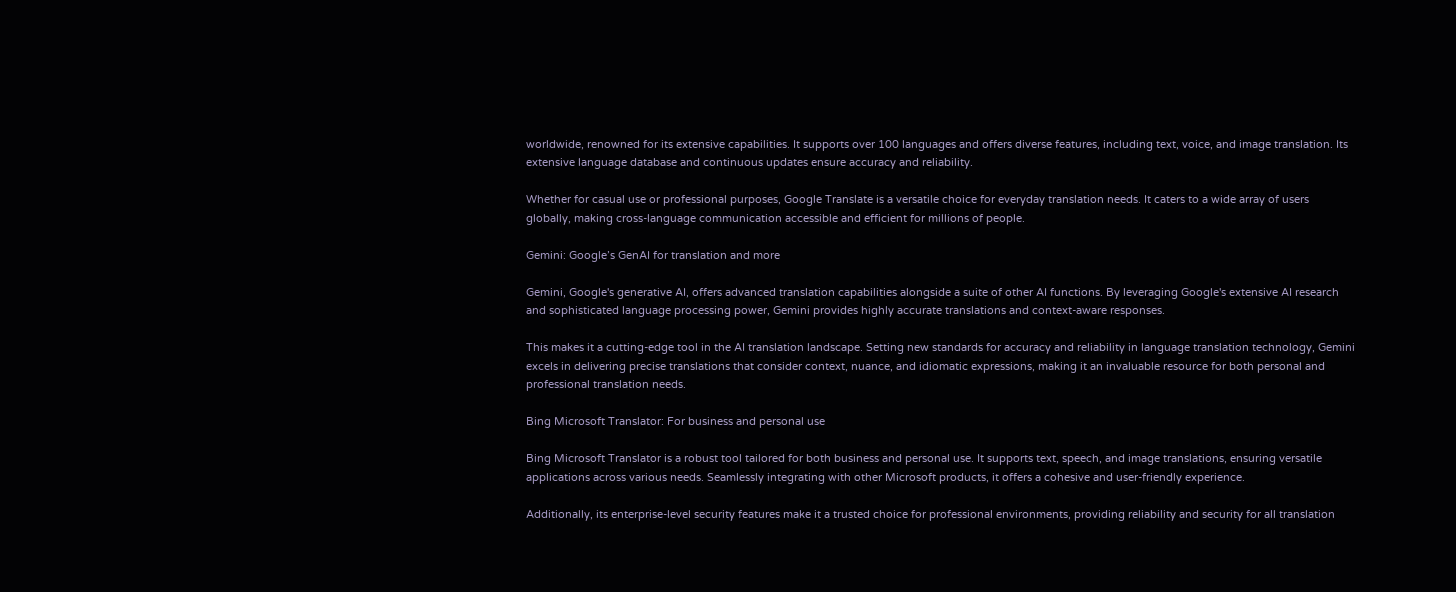worldwide, renowned for its extensive capabilities. It supports over 100 languages and offers diverse features, including text, voice, and image translation. Its extensive language database and continuous updates ensure accuracy and reliability.

Whether for casual use or professional purposes, Google Translate is a versatile choice for everyday translation needs. It caters to a wide array of users globally, making cross-language communication accessible and efficient for millions of people.

Gemini: Google’s GenAI for translation and more

Gemini, Google's generative AI, offers advanced translation capabilities alongside a suite of other AI functions. By leveraging Google's extensive AI research and sophisticated language processing power, Gemini provides highly accurate translations and context-aware responses.

This makes it a cutting-edge tool in the AI translation landscape. Setting new standards for accuracy and reliability in language translation technology, Gemini excels in delivering precise translations that consider context, nuance, and idiomatic expressions, making it an invaluable resource for both personal and professional translation needs.

Bing Microsoft Translator: For business and personal use

Bing Microsoft Translator is a robust tool tailored for both business and personal use. It supports text, speech, and image translations, ensuring versatile applications across various needs. Seamlessly integrating with other Microsoft products, it offers a cohesive and user-friendly experience.

Additionally, its enterprise-level security features make it a trusted choice for professional environments, providing reliability and security for all translation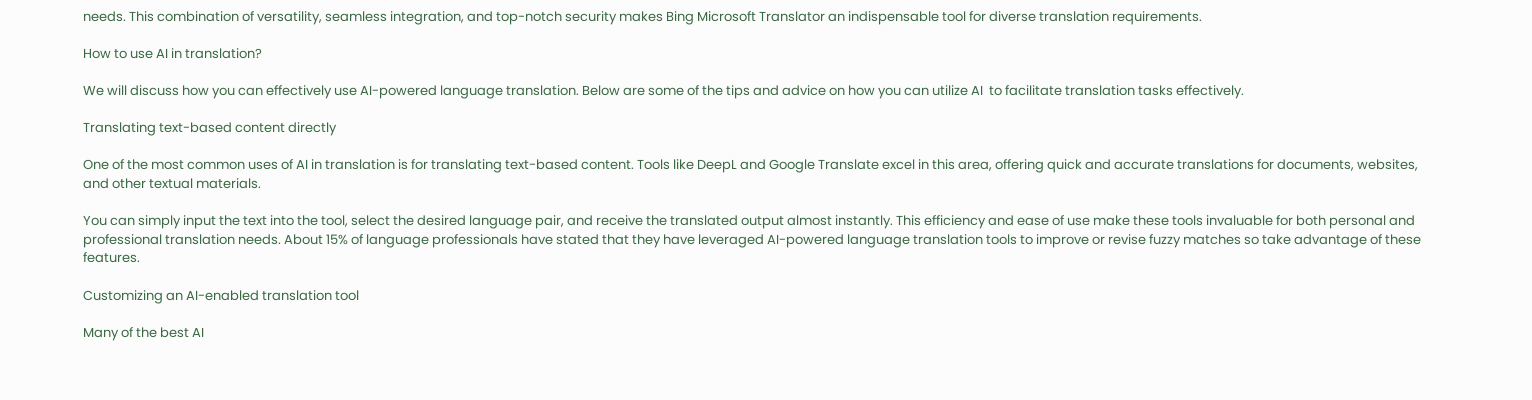needs. This combination of versatility, seamless integration, and top-notch security makes Bing Microsoft Translator an indispensable tool for diverse translation requirements.

How to use AI in translation?

We will discuss how you can effectively use AI-powered language translation. Below are some of the tips and advice on how you can utilize AI  to facilitate translation tasks effectively.

Translating text-based content directly

One of the most common uses of AI in translation is for translating text-based content. Tools like DeepL and Google Translate excel in this area, offering quick and accurate translations for documents, websites, and other textual materials.

You can simply input the text into the tool, select the desired language pair, and receive the translated output almost instantly. This efficiency and ease of use make these tools invaluable for both personal and professional translation needs. About 15% of language professionals have stated that they have leveraged AI-powered language translation tools to improve or revise fuzzy matches so take advantage of these features.

Customizing an AI-enabled translation tool

Many of the best AI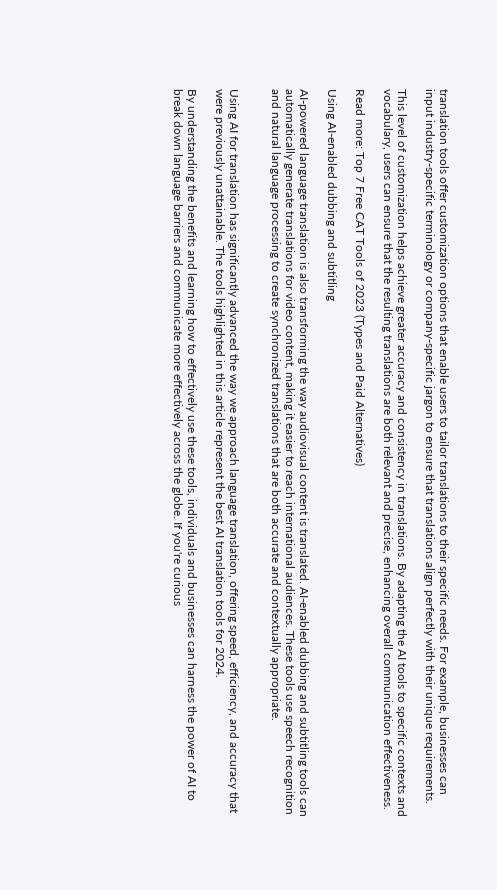translation tools offer customization options that enable users to tailor translations to their specific needs. For example, businesses can input industry-specific terminology or company-specific jargon to ensure that translations align perfectly with their unique requirements.

This level of customization helps achieve greater accuracy and consistency in translations. By adapting the AI tools to specific contexts and vocabulary, users can ensure that the resulting translations are both relevant and precise, enhancing overall communication effectiveness.

Read more: Top 7 Free CAT Tools of 2023 (Types and Paid Alternatives)

Using AI-enabled dubbing and subtitling

AI-powered language translation is also transforming the way audiovisual content is translated. AI-enabled dubbing and subtitling tools can automatically generate translations for video content, making it easier to reach international audiences. These tools use speech recognition and natural language processing to create synchronized translations that are both accurate and contextually appropriate.


Using AI for translation has significantly advanced the way we approach language translation, offering speed, efficiency, and accuracy that were previously unattainable. The tools highlighted in this article represent the best AI translation tools for 2024.

By understanding the benefits and learning how to effectively use these tools, individuals and businesses can harness the power of AI to break down language barriers and communicate more effectively across the globe. If you're curious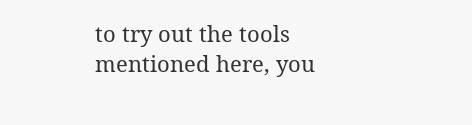to try out the tools mentioned here, you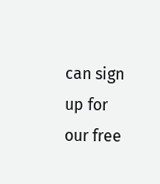can sign up for our free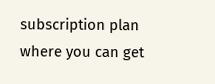subscription plan where you can get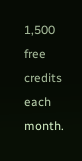1,500 free credits each month.